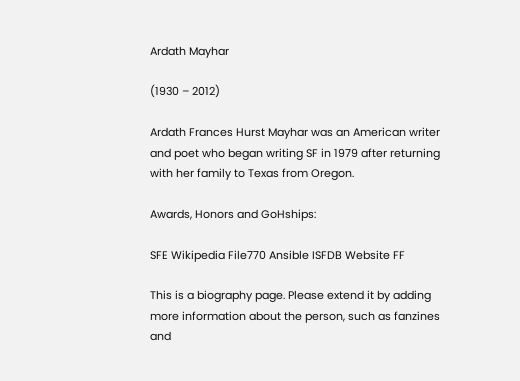Ardath Mayhar

(1930 – 2012)

Ardath Frances Hurst Mayhar was an American writer and poet who began writing SF in 1979 after returning with her family to Texas from Oregon.

Awards, Honors and GoHships:

SFE Wikipedia File770 Ansible ISFDB Website FF

This is a biography page. Please extend it by adding more information about the person, such as fanzines and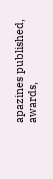apazines published, awards,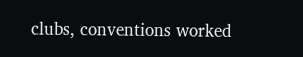clubs, conventions worked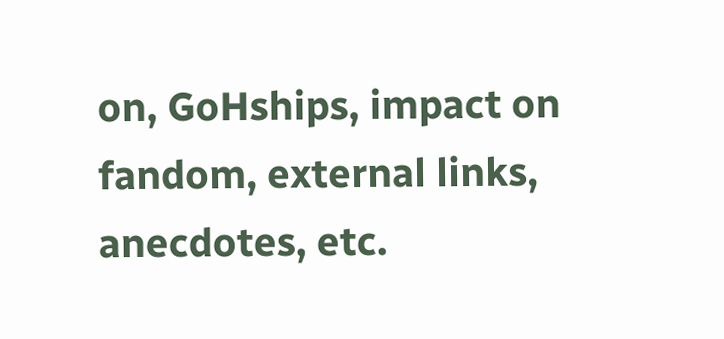on, GoHships, impact on fandom, external links, anecdotes, etc.